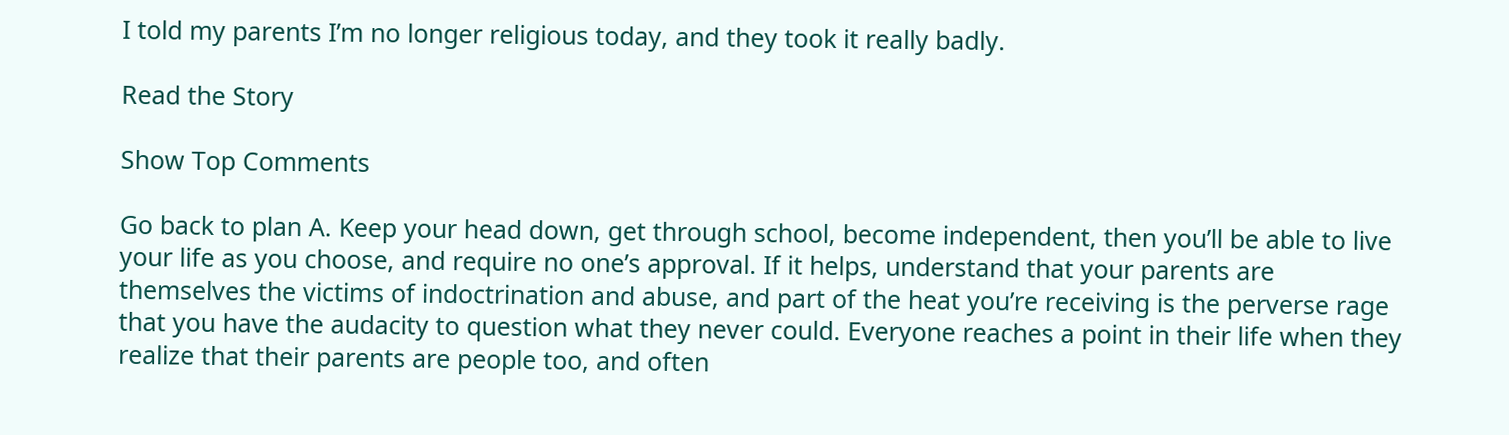I told my parents I’m no longer religious today, and they took it really badly.

Read the Story

Show Top Comments

Go back to plan A. Keep your head down, get through school, become independent, then you’ll be able to live your life as you choose, and require no one’s approval. If it helps, understand that your parents are themselves the victims of indoctrination and abuse, and part of the heat you’re receiving is the perverse rage that you have the audacity to question what they never could. Everyone reaches a point in their life when they realize that their parents are people too, and often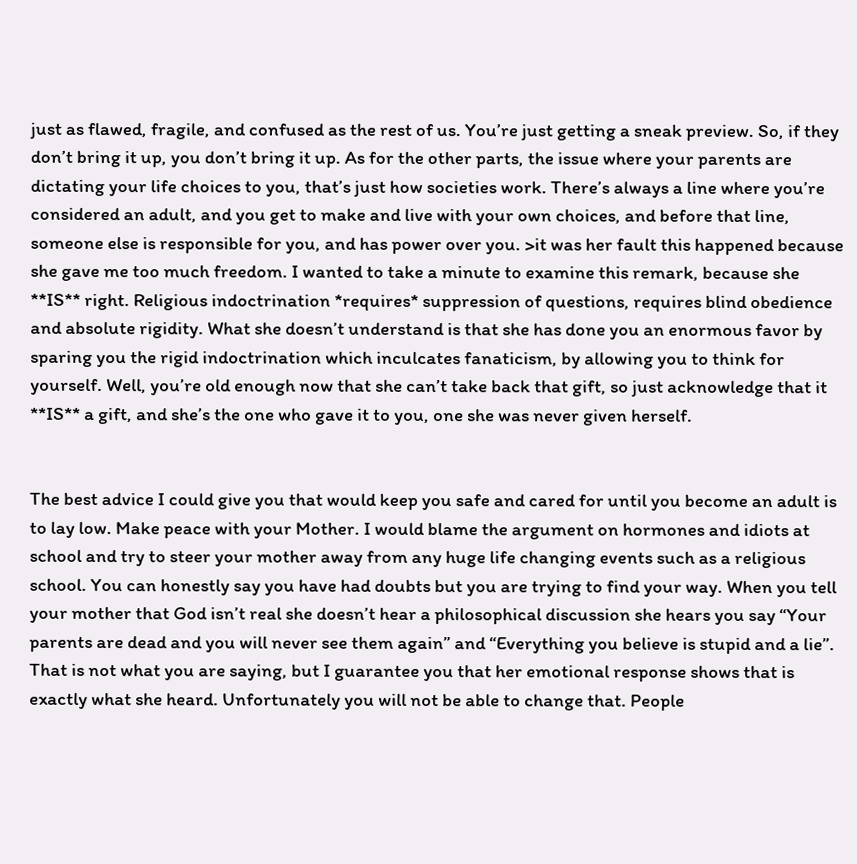just as flawed, fragile, and confused as the rest of us. You’re just getting a sneak preview. So, if they don’t bring it up, you don’t bring it up. As for the other parts, the issue where your parents are dictating your life choices to you, that’s just how societies work. There’s always a line where you’re considered an adult, and you get to make and live with your own choices, and before that line, someone else is responsible for you, and has power over you. >it was her fault this happened because she gave me too much freedom. I wanted to take a minute to examine this remark, because she **IS** right. Religious indoctrination *requires* suppression of questions, requires blind obedience and absolute rigidity. What she doesn’t understand is that she has done you an enormous favor by sparing you the rigid indoctrination which inculcates fanaticism, by allowing you to think for yourself. Well, you’re old enough now that she can’t take back that gift, so just acknowledge that it **IS** a gift, and she’s the one who gave it to you, one she was never given herself.


The best advice I could give you that would keep you safe and cared for until you become an adult is to lay low. Make peace with your Mother. I would blame the argument on hormones and idiots at school and try to steer your mother away from any huge life changing events such as a religious school. You can honestly say you have had doubts but you are trying to find your way. When you tell your mother that God isn’t real she doesn’t hear a philosophical discussion she hears you say “Your parents are dead and you will never see them again” and “Everything you believe is stupid and a lie”. That is not what you are saying, but I guarantee you that her emotional response shows that is exactly what she heard. Unfortunately you will not be able to change that. People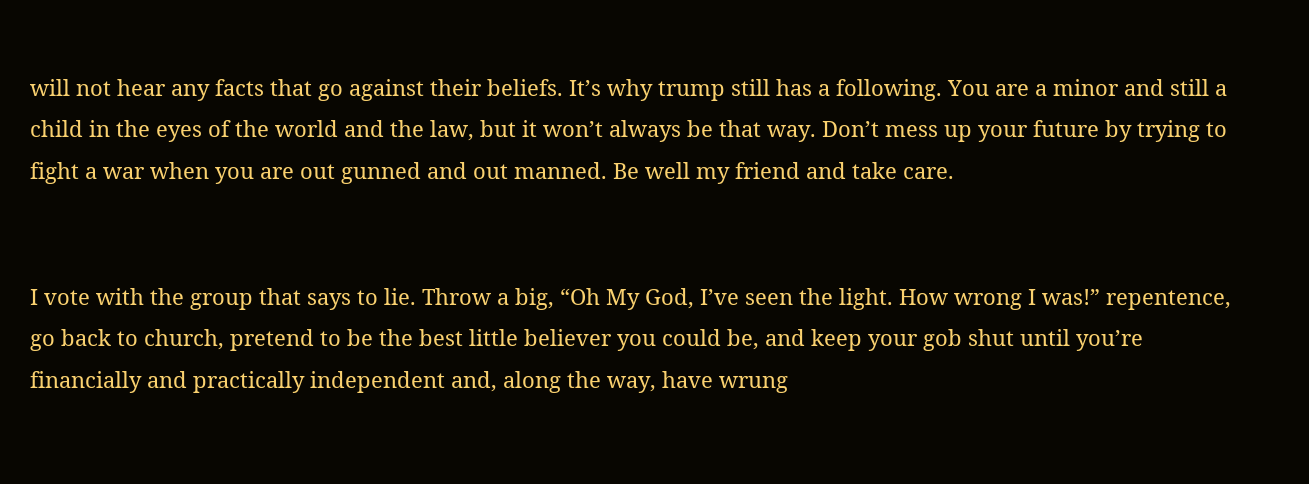will not hear any facts that go against their beliefs. It’s why trump still has a following. You are a minor and still a child in the eyes of the world and the law, but it won’t always be that way. Don’t mess up your future by trying to fight a war when you are out gunned and out manned. Be well my friend and take care.


I vote with the group that says to lie. Throw a big, “Oh My God, I’ve seen the light. How wrong I was!” repentence, go back to church, pretend to be the best little believer you could be, and keep your gob shut until you’re financially and practically independent and, along the way, have wrung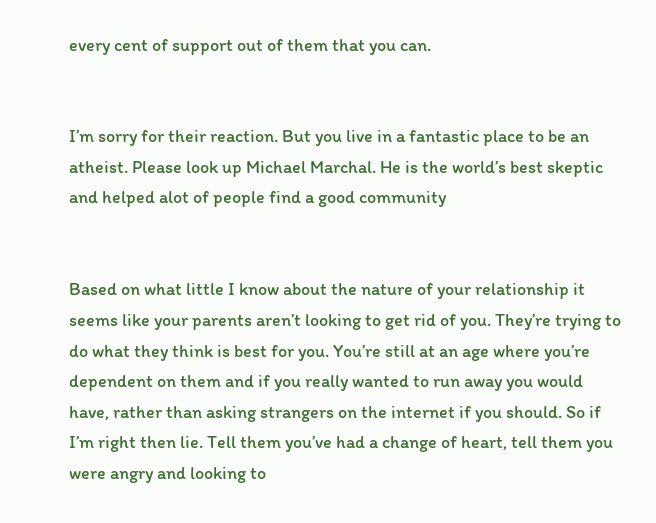every cent of support out of them that you can.


I’m sorry for their reaction. But you live in a fantastic place to be an atheist. Please look up Michael Marchal. He is the world’s best skeptic and helped alot of people find a good community


Based on what little I know about the nature of your relationship it seems like your parents aren’t looking to get rid of you. They’re trying to do what they think is best for you. You’re still at an age where you’re dependent on them and if you really wanted to run away you would have, rather than asking strangers on the internet if you should. So if I’m right then lie. Tell them you’ve had a change of heart, tell them you were angry and looking to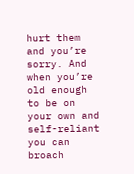hurt them and you’re sorry. And when you’re old enough to be on your own and self-reliant you can broach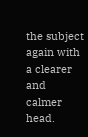the subject again with a clearer and calmer head.